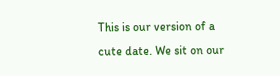This is our version of a cute date. We sit on our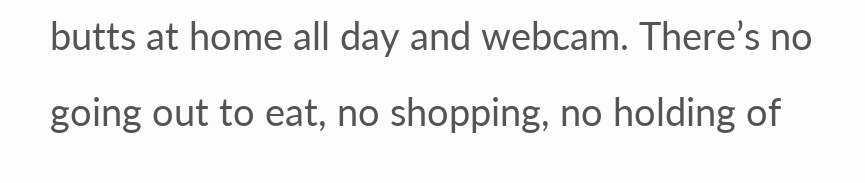butts at home all day and webcam. There’s no going out to eat, no shopping, no holding of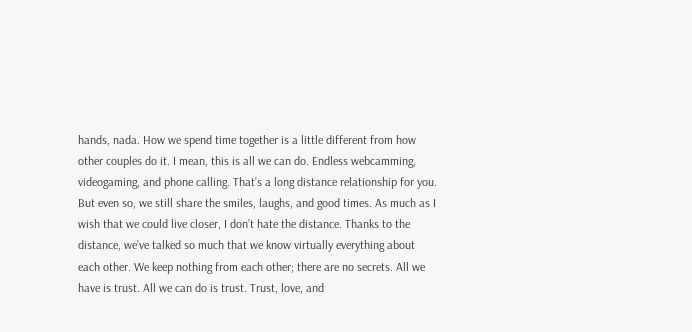hands, nada. How we spend time together is a little different from how other couples do it. I mean, this is all we can do. Endless webcamming, videogaming, and phone calling. That’s a long distance relationship for you. But even so, we still share the smiles, laughs, and good times. As much as I wish that we could live closer, I don’t hate the distance. Thanks to the distance, we’ve talked so much that we know virtually everything about each other. We keep nothing from each other; there are no secrets. All we have is trust. All we can do is trust. Trust, love, and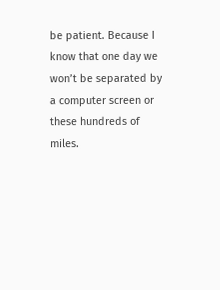be patient. Because I know that one day we won’t be separated by a computer screen or these hundreds of miles.